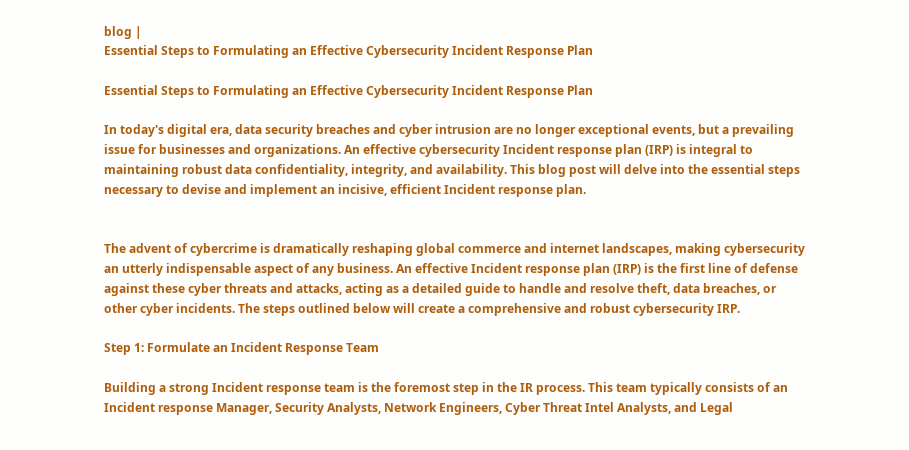blog |
Essential Steps to Formulating an Effective Cybersecurity Incident Response Plan

Essential Steps to Formulating an Effective Cybersecurity Incident Response Plan

In today's digital era, data security breaches and cyber intrusion are no longer exceptional events, but a prevailing issue for businesses and organizations. An effective cybersecurity Incident response plan (IRP) is integral to maintaining robust data confidentiality, integrity, and availability. This blog post will delve into the essential steps necessary to devise and implement an incisive, efficient Incident response plan.


The advent of cybercrime is dramatically reshaping global commerce and internet landscapes, making cybersecurity an utterly indispensable aspect of any business. An effective Incident response plan (IRP) is the first line of defense against these cyber threats and attacks, acting as a detailed guide to handle and resolve theft, data breaches, or other cyber incidents. The steps outlined below will create a comprehensive and robust cybersecurity IRP.

Step 1: Formulate an Incident Response Team

Building a strong Incident response team is the foremost step in the IR process. This team typically consists of an Incident response Manager, Security Analysts, Network Engineers, Cyber Threat Intel Analysts, and Legal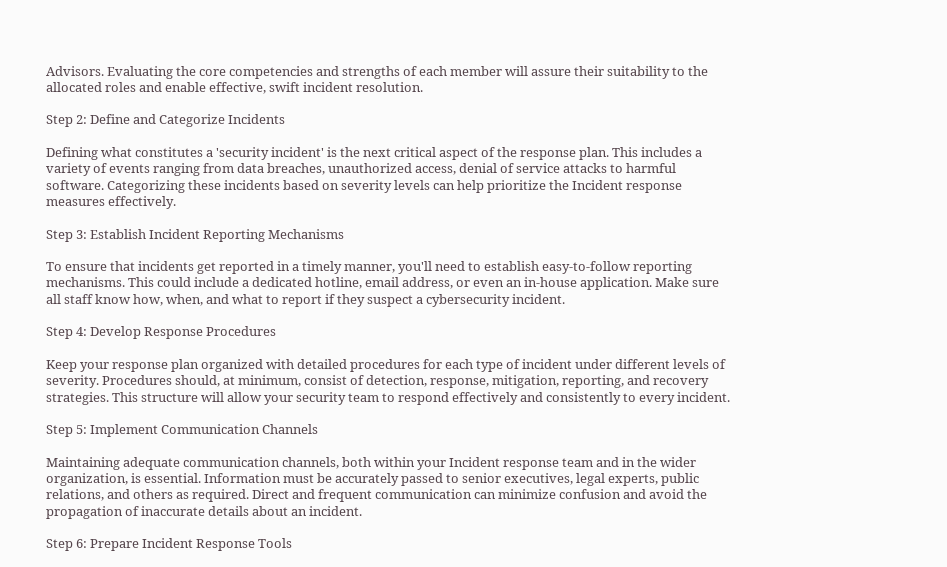Advisors. Evaluating the core competencies and strengths of each member will assure their suitability to the allocated roles and enable effective, swift incident resolution.

Step 2: Define and Categorize Incidents

Defining what constitutes a 'security incident' is the next critical aspect of the response plan. This includes a variety of events ranging from data breaches, unauthorized access, denial of service attacks to harmful software. Categorizing these incidents based on severity levels can help prioritize the Incident response measures effectively.

Step 3: Establish Incident Reporting Mechanisms

To ensure that incidents get reported in a timely manner, you'll need to establish easy-to-follow reporting mechanisms. This could include a dedicated hotline, email address, or even an in-house application. Make sure all staff know how, when, and what to report if they suspect a cybersecurity incident.

Step 4: Develop Response Procedures

Keep your response plan organized with detailed procedures for each type of incident under different levels of severity. Procedures should, at minimum, consist of detection, response, mitigation, reporting, and recovery strategies. This structure will allow your security team to respond effectively and consistently to every incident.

Step 5: Implement Communication Channels

Maintaining adequate communication channels, both within your Incident response team and in the wider organization, is essential. Information must be accurately passed to senior executives, legal experts, public relations, and others as required. Direct and frequent communication can minimize confusion and avoid the propagation of inaccurate details about an incident.

Step 6: Prepare Incident Response Tools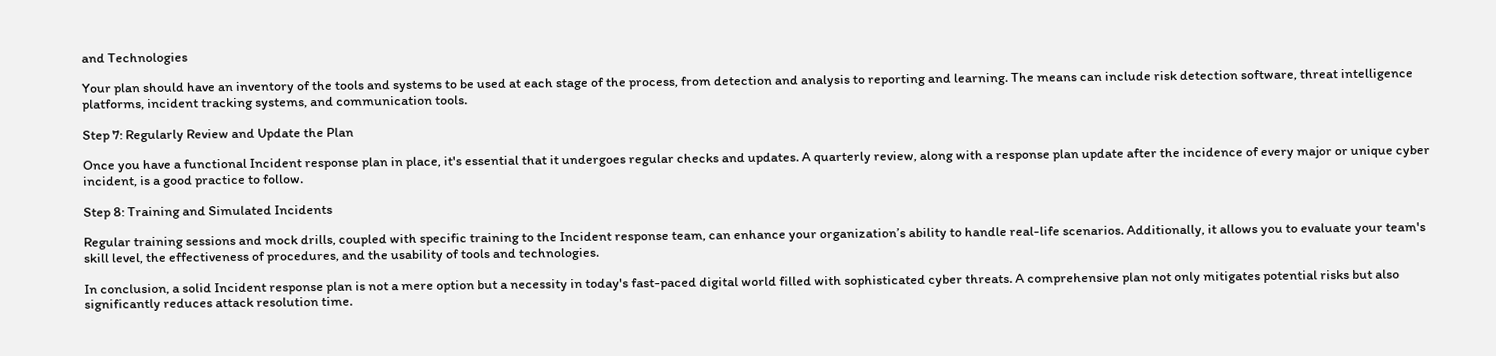and Technologies

Your plan should have an inventory of the tools and systems to be used at each stage of the process, from detection and analysis to reporting and learning. The means can include risk detection software, threat intelligence platforms, incident tracking systems, and communication tools.

Step 7: Regularly Review and Update the Plan

Once you have a functional Incident response plan in place, it's essential that it undergoes regular checks and updates. A quarterly review, along with a response plan update after the incidence of every major or unique cyber incident, is a good practice to follow.

Step 8: Training and Simulated Incidents

Regular training sessions and mock drills, coupled with specific training to the Incident response team, can enhance your organization’s ability to handle real-life scenarios. Additionally, it allows you to evaluate your team's skill level, the effectiveness of procedures, and the usability of tools and technologies.

In conclusion, a solid Incident response plan is not a mere option but a necessity in today's fast-paced digital world filled with sophisticated cyber threats. A comprehensive plan not only mitigates potential risks but also significantly reduces attack resolution time.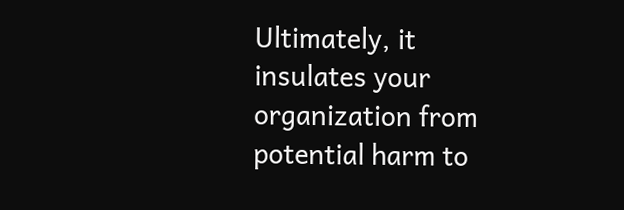Ultimately, it insulates your organization from potential harm to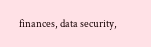finances, data security,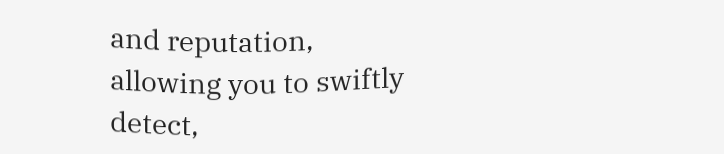and reputation, allowing you to swiftly detect,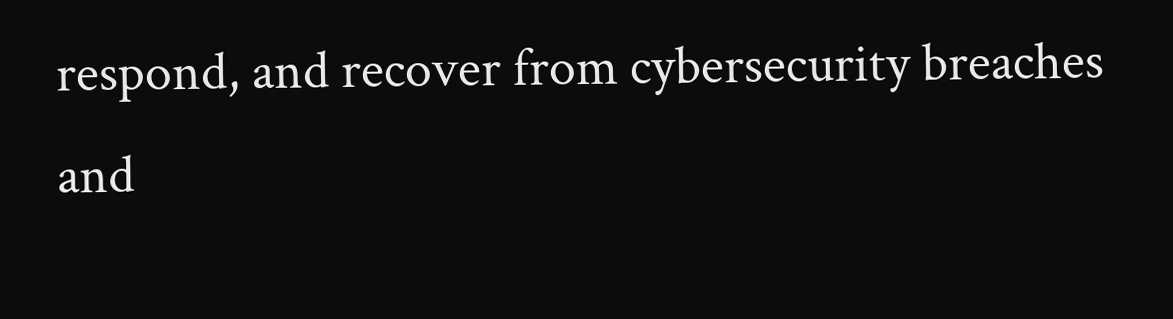respond, and recover from cybersecurity breaches and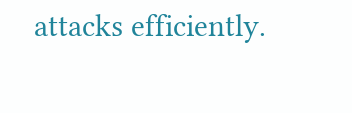attacks efficiently.